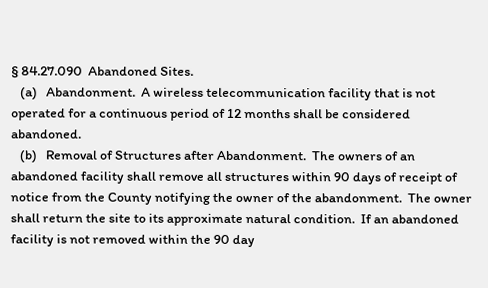§ 84.27.090  Abandoned Sites.
   (a)   Abandonment.  A wireless telecommunication facility that is not operated for a continuous period of 12 months shall be considered abandoned.
   (b)   Removal of Structures after Abandonment.  The owners of an abandoned facility shall remove all structures within 90 days of receipt of notice from the County notifying the owner of the abandonment.  The owner shall return the site to its approximate natural condition.  If an abandoned facility is not removed within the 90 day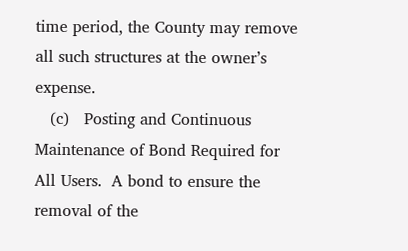time period, the County may remove all such structures at the owner’s expense.
   (c)   Posting and Continuous Maintenance of Bond Required for All Users.  A bond to ensure the removal of the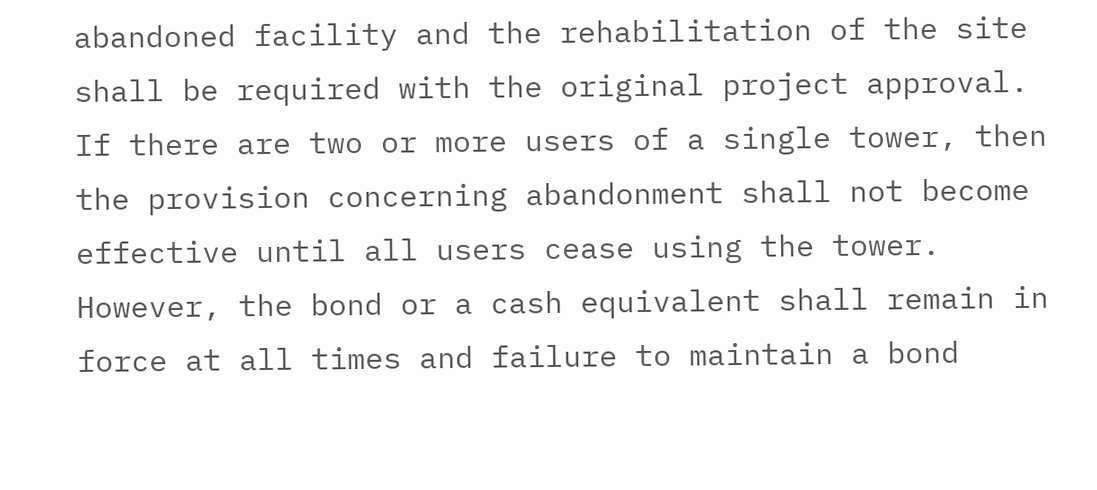abandoned facility and the rehabilitation of the site shall be required with the original project approval.  If there are two or more users of a single tower, then the provision concerning abandonment shall not become effective until all users cease using the tower.  However, the bond or a cash equivalent shall remain in force at all times and failure to maintain a bond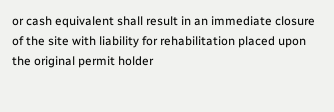or cash equivalent shall result in an immediate closure of the site with liability for rehabilitation placed upon the original permit holder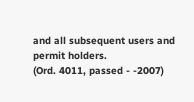and all subsequent users and permit holders.
(Ord. 4011, passed - -2007)